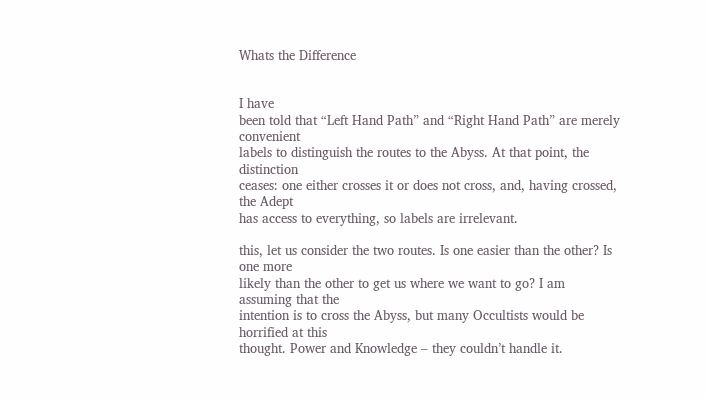Whats the Difference


I have
been told that “Left Hand Path” and “Right Hand Path” are merely convenient
labels to distinguish the routes to the Abyss. At that point, the distinction
ceases: one either crosses it or does not cross, and, having crossed, the Adept
has access to everything, so labels are irrelevant.

this, let us consider the two routes. Is one easier than the other? Is one more
likely than the other to get us where we want to go? I am assuming that the
intention is to cross the Abyss, but many Occultists would be horrified at this
thought. Power and Knowledge – they couldn’t handle it.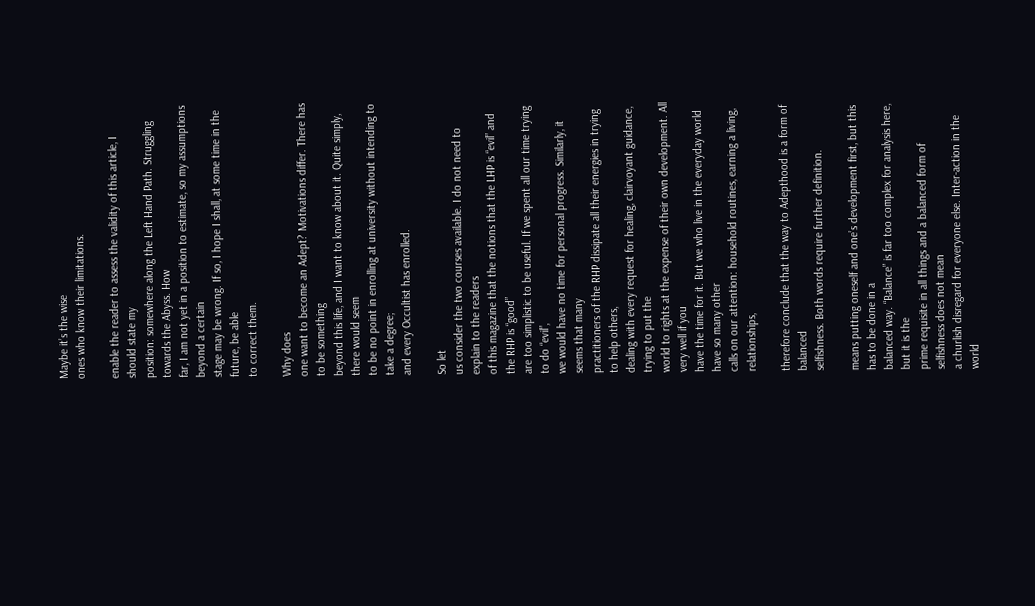Maybe it’s the wise
ones who know their limitations.

enable the reader to assess the validity of this article, I should state my
position: somewhere along the Left Hand Path. Struggling towards the Abyss. How
far, I am not yet in a position to estimate, so my assumptions beyond a certain
stage may be wrong. If so, I hope I shall, at some time in the future, be able
to correct them.

Why does
one want to become an Adept? Motivations differ. There has to be something
beyond this life, and I want to know about it. Quite simply, there would seem
to be no point in enrolling at university without intending to take a degree;
and every Occultist has enrolled.

So let
us consider the two courses available. I do not need to explain to the readers
of this magazine that the notions that the LHP is “evil” and the RHP is “good”
are too simplistic to be useful. If we spent all our time trying to do “evil”,
we would have no time for personal progress. Similarly, it seems that many
practitioners of the RHP dissipate all their energies in trying to help others,
dealing with every request for healing, clairvoyant guidance, trying to put the
world to rights at the expense of their own development. All very well if you
have the time for it. But we who live in the everyday world have so many other
calls on our attention: household routines, earning a living, relationships,

therefore conclude that the way to Adepthood is a form of balanced
selfishness. Both words require further definition.

means putting oneself and one’s development first, but this has to be done in a
balanced way. “Balance” is far too complex for analysis here, but it is the
prime requisite in all things and a balanced form of selfishness does not mean
a churlish disregard for everyone else. Inter-action in the world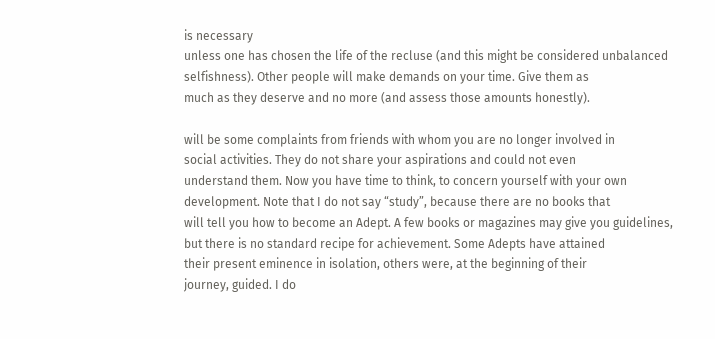is necessary
unless one has chosen the life of the recluse (and this might be considered unbalanced
selfishness). Other people will make demands on your time. Give them as
much as they deserve and no more (and assess those amounts honestly).

will be some complaints from friends with whom you are no longer involved in
social activities. They do not share your aspirations and could not even
understand them. Now you have time to think, to concern yourself with your own
development. Note that I do not say “study”, because there are no books that
will tell you how to become an Adept. A few books or magazines may give you guidelines,
but there is no standard recipe for achievement. Some Adepts have attained
their present eminence in isolation, others were, at the beginning of their
journey, guided. I do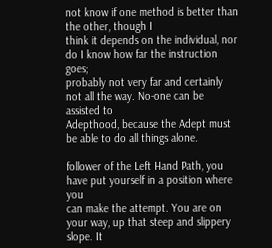not know if one method is better than the other, though I
think it depends on the individual, nor do I know how far the instruction goes;
probably not very far and certainly not all the way. No-one can be assisted to
Adepthood, because the Adept must be able to do all things alone.

follower of the Left Hand Path, you have put yourself in a position where you
can make the attempt. You are on your way, up that steep and slippery slope. It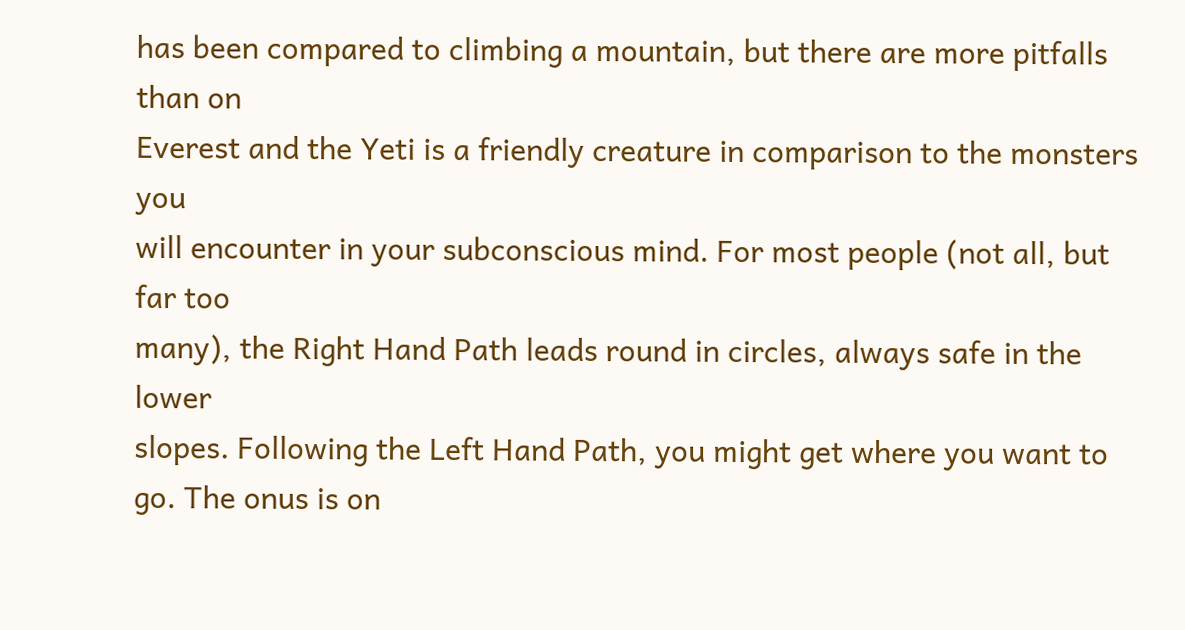has been compared to climbing a mountain, but there are more pitfalls than on
Everest and the Yeti is a friendly creature in comparison to the monsters you
will encounter in your subconscious mind. For most people (not all, but far too
many), the Right Hand Path leads round in circles, always safe in the lower
slopes. Following the Left Hand Path, you might get where you want to
go. The onus is on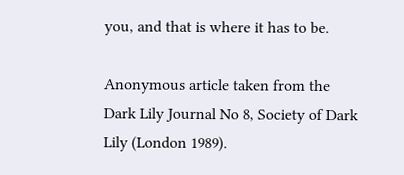you, and that is where it has to be.

Anonymous article taken from the
Dark Lily Journal No 8, Society of Dark Lily (London 1989).